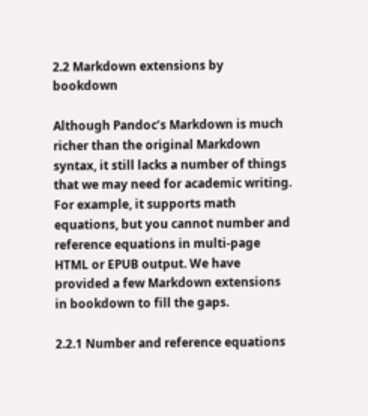2.2 Markdown extensions by bookdown

Although Pandoc’s Markdown is much richer than the original Markdown syntax, it still lacks a number of things that we may need for academic writing. For example, it supports math equations, but you cannot number and reference equations in multi-page HTML or EPUB output. We have provided a few Markdown extensions in bookdown to fill the gaps.

2.2.1 Number and reference equations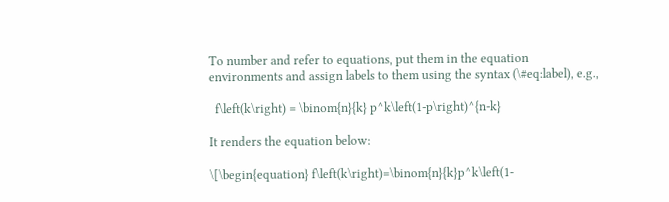To number and refer to equations, put them in the equation environments and assign labels to them using the syntax (\#eq:label), e.g.,

  f\left(k\right) = \binom{n}{k} p^k\left(1-p\right)^{n-k}

It renders the equation below:

\[\begin{equation} f\left(k\right)=\binom{n}{k}p^k\left(1-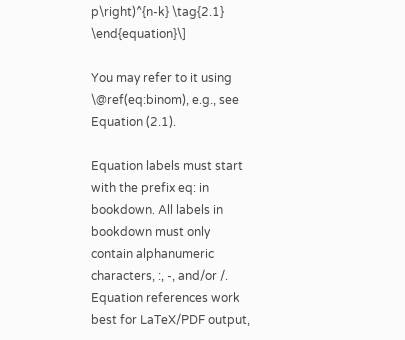p\right)^{n-k} \tag{2.1} \end{equation}\]

You may refer to it using \@ref(eq:binom), e.g., see Equation (2.1).

Equation labels must start with the prefix eq: in bookdown. All labels in bookdown must only contain alphanumeric characters, :, -, and/or /. Equation references work best for LaTeX/PDF output,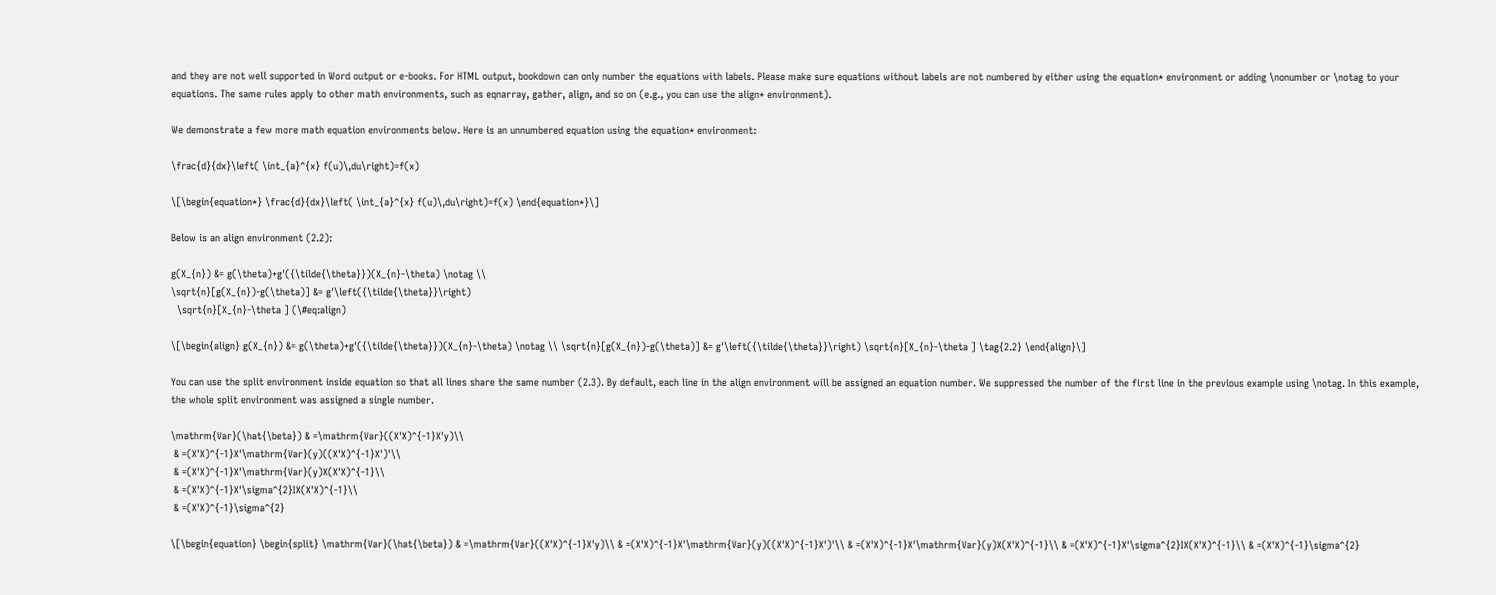and they are not well supported in Word output or e-books. For HTML output, bookdown can only number the equations with labels. Please make sure equations without labels are not numbered by either using the equation* environment or adding \nonumber or \notag to your equations. The same rules apply to other math environments, such as eqnarray, gather, align, and so on (e.g., you can use the align* environment).

We demonstrate a few more math equation environments below. Here is an unnumbered equation using the equation* environment:

\frac{d}{dx}\left( \int_{a}^{x} f(u)\,du\right)=f(x)

\[\begin{equation*} \frac{d}{dx}\left( \int_{a}^{x} f(u)\,du\right)=f(x) \end{equation*}\]

Below is an align environment (2.2):

g(X_{n}) &= g(\theta)+g'({\tilde{\theta}})(X_{n}-\theta) \notag \\
\sqrt{n}[g(X_{n})-g(\theta)] &= g'\left({\tilde{\theta}}\right)
  \sqrt{n}[X_{n}-\theta ] (\#eq:align)

\[\begin{align} g(X_{n}) &= g(\theta)+g'({\tilde{\theta}})(X_{n}-\theta) \notag \\ \sqrt{n}[g(X_{n})-g(\theta)] &= g'\left({\tilde{\theta}}\right) \sqrt{n}[X_{n}-\theta ] \tag{2.2} \end{align}\]

You can use the split environment inside equation so that all lines share the same number (2.3). By default, each line in the align environment will be assigned an equation number. We suppressed the number of the first line in the previous example using \notag. In this example, the whole split environment was assigned a single number.

\mathrm{Var}(\hat{\beta}) & =\mathrm{Var}((X'X)^{-1}X'y)\\
 & =(X'X)^{-1}X'\mathrm{Var}(y)((X'X)^{-1}X')'\\
 & =(X'X)^{-1}X'\mathrm{Var}(y)X(X'X)^{-1}\\
 & =(X'X)^{-1}X'\sigma^{2}IX(X'X)^{-1}\\
 & =(X'X)^{-1}\sigma^{2}

\[\begin{equation} \begin{split} \mathrm{Var}(\hat{\beta}) & =\mathrm{Var}((X'X)^{-1}X'y)\\ & =(X'X)^{-1}X'\mathrm{Var}(y)((X'X)^{-1}X')'\\ & =(X'X)^{-1}X'\mathrm{Var}(y)X(X'X)^{-1}\\ & =(X'X)^{-1}X'\sigma^{2}IX(X'X)^{-1}\\ & =(X'X)^{-1}\sigma^{2}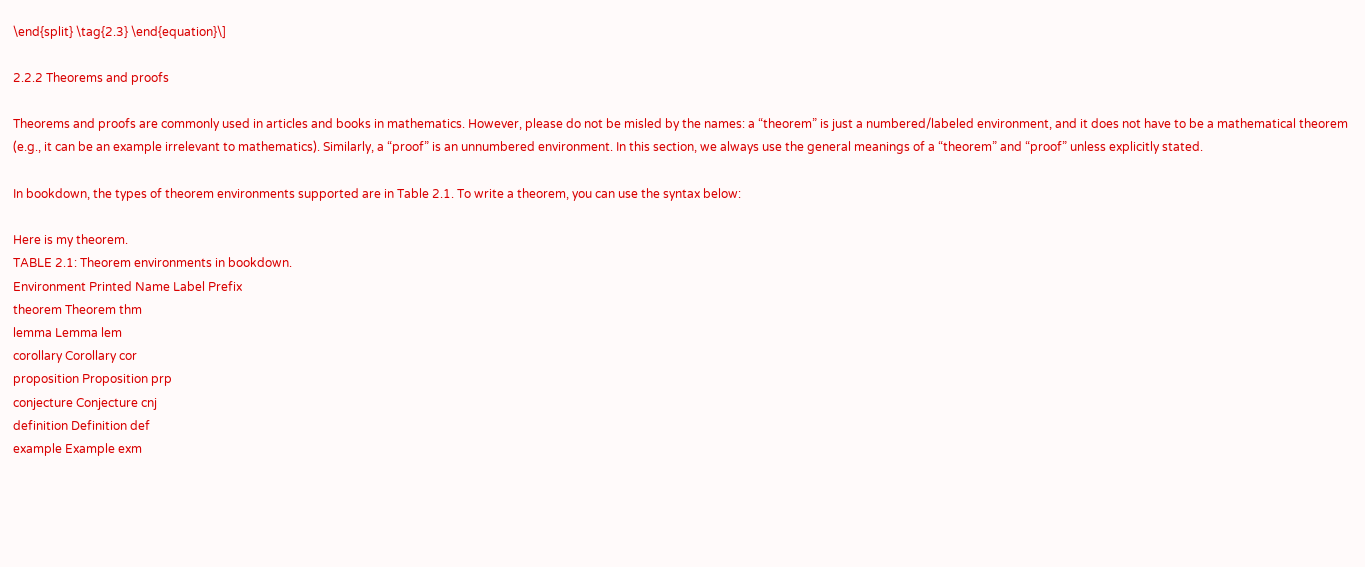\end{split} \tag{2.3} \end{equation}\]

2.2.2 Theorems and proofs

Theorems and proofs are commonly used in articles and books in mathematics. However, please do not be misled by the names: a “theorem” is just a numbered/labeled environment, and it does not have to be a mathematical theorem (e.g., it can be an example irrelevant to mathematics). Similarly, a “proof” is an unnumbered environment. In this section, we always use the general meanings of a “theorem” and “proof” unless explicitly stated.

In bookdown, the types of theorem environments supported are in Table 2.1. To write a theorem, you can use the syntax below:

Here is my theorem.
TABLE 2.1: Theorem environments in bookdown.
Environment Printed Name Label Prefix
theorem Theorem thm
lemma Lemma lem
corollary Corollary cor
proposition Proposition prp
conjecture Conjecture cnj
definition Definition def
example Example exm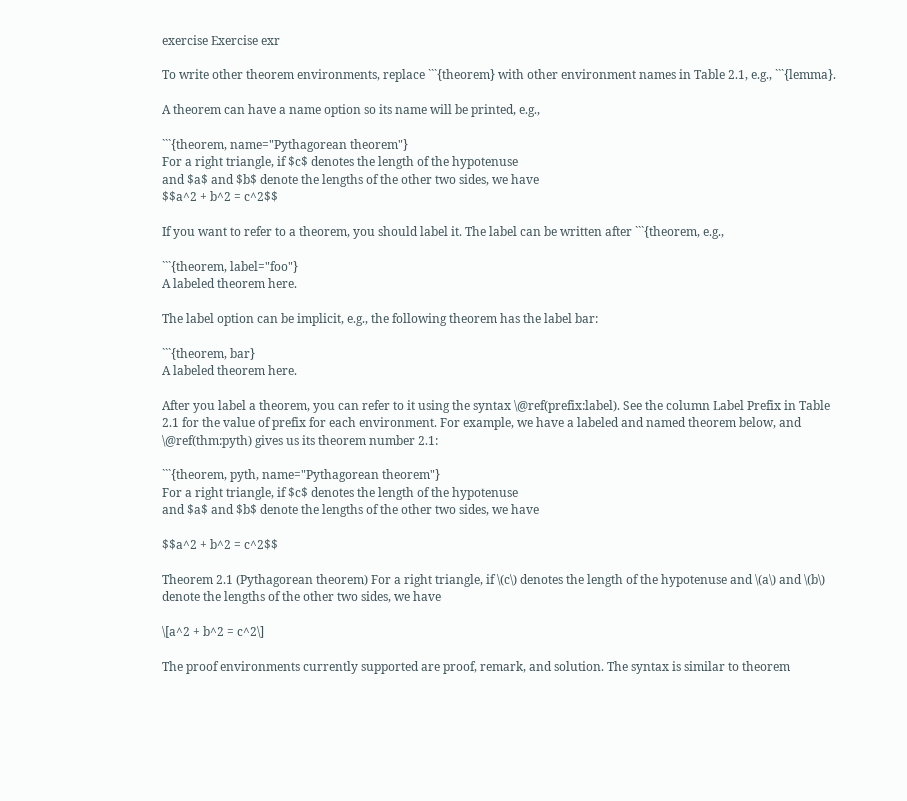exercise Exercise exr

To write other theorem environments, replace ```{theorem} with other environment names in Table 2.1, e.g., ```{lemma}.

A theorem can have a name option so its name will be printed, e.g.,

```{theorem, name="Pythagorean theorem"}
For a right triangle, if $c$ denotes the length of the hypotenuse
and $a$ and $b$ denote the lengths of the other two sides, we have
$$a^2 + b^2 = c^2$$

If you want to refer to a theorem, you should label it. The label can be written after ```{theorem, e.g.,

```{theorem, label="foo"}
A labeled theorem here.

The label option can be implicit, e.g., the following theorem has the label bar:

```{theorem, bar}
A labeled theorem here.

After you label a theorem, you can refer to it using the syntax \@ref(prefix:label). See the column Label Prefix in Table 2.1 for the value of prefix for each environment. For example, we have a labeled and named theorem below, and \@ref(thm:pyth) gives us its theorem number 2.1:

```{theorem, pyth, name="Pythagorean theorem"}
For a right triangle, if $c$ denotes the length of the hypotenuse
and $a$ and $b$ denote the lengths of the other two sides, we have

$$a^2 + b^2 = c^2$$

Theorem 2.1 (Pythagorean theorem) For a right triangle, if \(c\) denotes the length of the hypotenuse and \(a\) and \(b\) denote the lengths of the other two sides, we have

\[a^2 + b^2 = c^2\]

The proof environments currently supported are proof, remark, and solution. The syntax is similar to theorem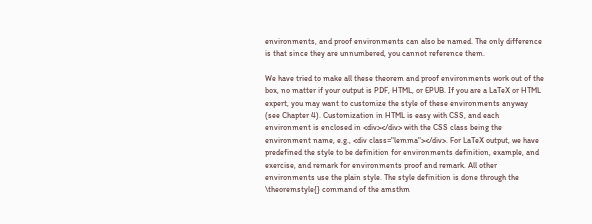environments, and proof environments can also be named. The only difference is that since they are unnumbered, you cannot reference them.

We have tried to make all these theorem and proof environments work out of the box, no matter if your output is PDF, HTML, or EPUB. If you are a LaTeX or HTML expert, you may want to customize the style of these environments anyway (see Chapter 4). Customization in HTML is easy with CSS, and each environment is enclosed in <div></div> with the CSS class being the environment name, e.g., <div class="lemma"></div>. For LaTeX output, we have predefined the style to be definition for environments definition, example, and exercise, and remark for environments proof and remark. All other environments use the plain style. The style definition is done through the \theoremstyle{} command of the amsthm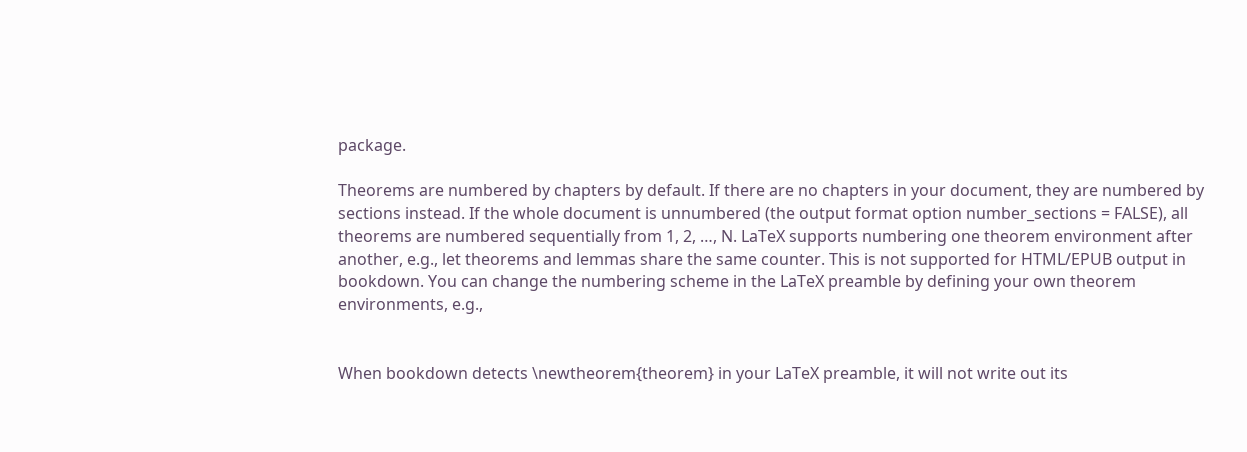package.

Theorems are numbered by chapters by default. If there are no chapters in your document, they are numbered by sections instead. If the whole document is unnumbered (the output format option number_sections = FALSE), all theorems are numbered sequentially from 1, 2, …, N. LaTeX supports numbering one theorem environment after another, e.g., let theorems and lemmas share the same counter. This is not supported for HTML/EPUB output in bookdown. You can change the numbering scheme in the LaTeX preamble by defining your own theorem environments, e.g.,


When bookdown detects \newtheorem{theorem} in your LaTeX preamble, it will not write out its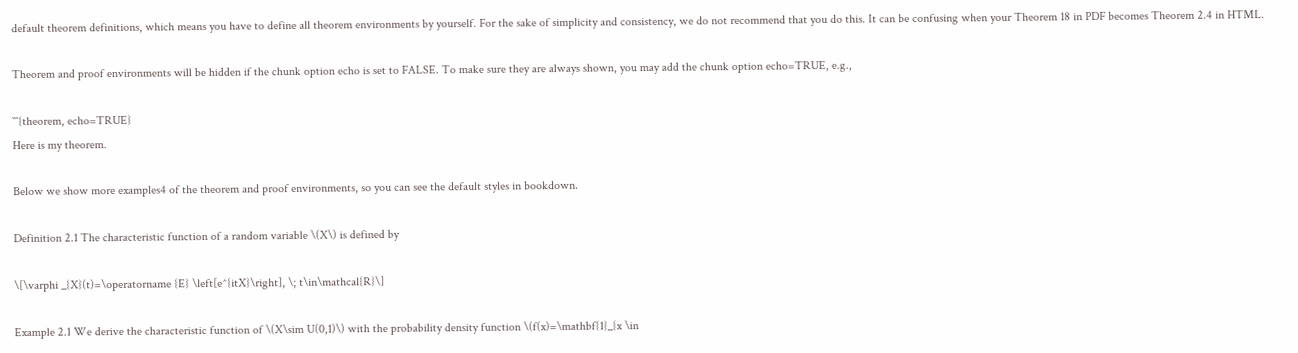default theorem definitions, which means you have to define all theorem environments by yourself. For the sake of simplicity and consistency, we do not recommend that you do this. It can be confusing when your Theorem 18 in PDF becomes Theorem 2.4 in HTML.

Theorem and proof environments will be hidden if the chunk option echo is set to FALSE. To make sure they are always shown, you may add the chunk option echo=TRUE, e.g.,

```{theorem, echo=TRUE}
Here is my theorem.

Below we show more examples4 of the theorem and proof environments, so you can see the default styles in bookdown.

Definition 2.1 The characteristic function of a random variable \(X\) is defined by

\[\varphi _{X}(t)=\operatorname {E} \left[e^{itX}\right], \; t\in\mathcal{R}\]

Example 2.1 We derive the characteristic function of \(X\sim U(0,1)\) with the probability density function \(f(x)=\mathbf{1}_{x \in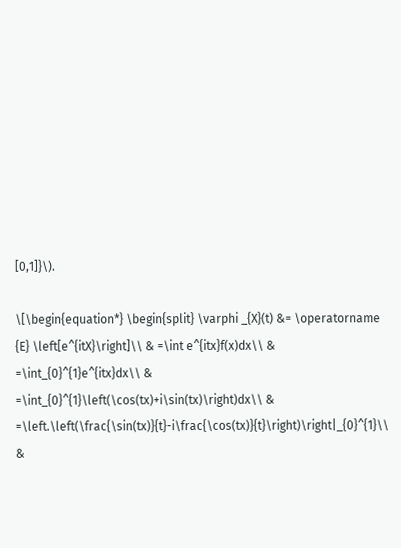[0,1]}\).

\[\begin{equation*} \begin{split} \varphi _{X}(t) &= \operatorname {E} \left[e^{itX}\right]\\ & =\int e^{itx}f(x)dx\\ & =\int_{0}^{1}e^{itx}dx\\ & =\int_{0}^{1}\left(\cos(tx)+i\sin(tx)\right)dx\\ & =\left.\left(\frac{\sin(tx)}{t}-i\frac{\cos(tx)}{t}\right)\right|_{0}^{1}\\ &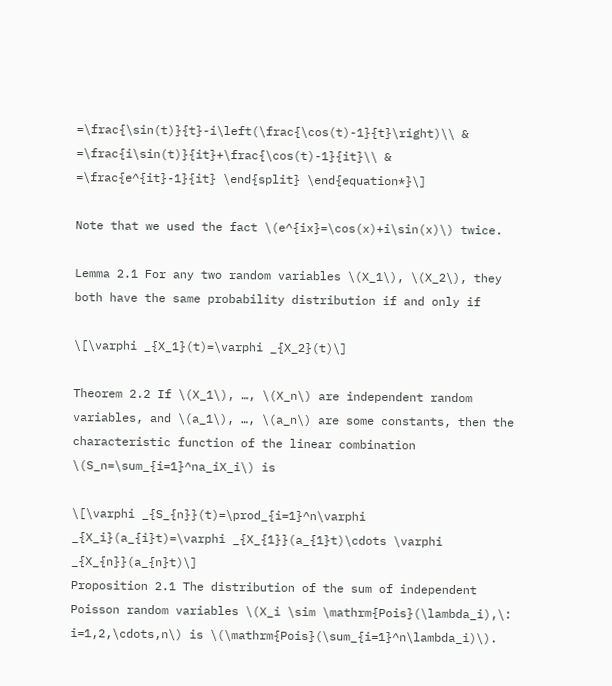=\frac{\sin(t)}{t}-i\left(\frac{\cos(t)-1}{t}\right)\\ & =\frac{i\sin(t)}{it}+\frac{\cos(t)-1}{it}\\ & =\frac{e^{it}-1}{it} \end{split} \end{equation*}\]

Note that we used the fact \(e^{ix}=\cos(x)+i\sin(x)\) twice.

Lemma 2.1 For any two random variables \(X_1\), \(X_2\), they both have the same probability distribution if and only if

\[\varphi _{X_1}(t)=\varphi _{X_2}(t)\]

Theorem 2.2 If \(X_1\), …, \(X_n\) are independent random variables, and \(a_1\), …, \(a_n\) are some constants, then the characteristic function of the linear combination \(S_n=\sum_{i=1}^na_iX_i\) is

\[\varphi _{S_{n}}(t)=\prod_{i=1}^n\varphi _{X_i}(a_{i}t)=\varphi _{X_{1}}(a_{1}t)\cdots \varphi _{X_{n}}(a_{n}t)\]
Proposition 2.1 The distribution of the sum of independent Poisson random variables \(X_i \sim \mathrm{Pois}(\lambda_i),\: i=1,2,\cdots,n\) is \(\mathrm{Pois}(\sum_{i=1}^n\lambda_i)\).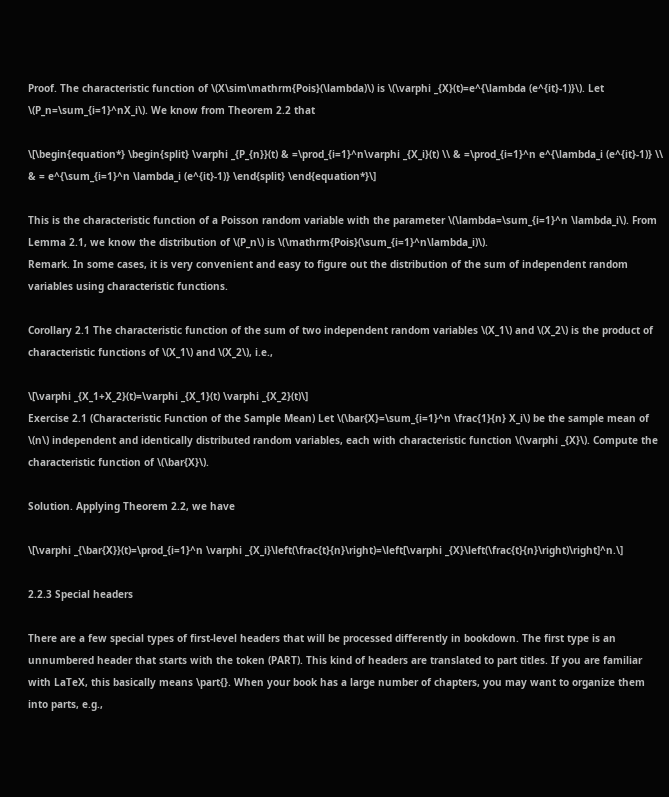Proof. The characteristic function of \(X\sim\mathrm{Pois}(\lambda)\) is \(\varphi _{X}(t)=e^{\lambda (e^{it}-1)}\). Let \(P_n=\sum_{i=1}^nX_i\). We know from Theorem 2.2 that

\[\begin{equation*} \begin{split} \varphi _{P_{n}}(t) & =\prod_{i=1}^n\varphi _{X_i}(t) \\ & =\prod_{i=1}^n e^{\lambda_i (e^{it}-1)} \\ & = e^{\sum_{i=1}^n \lambda_i (e^{it}-1)} \end{split} \end{equation*}\]

This is the characteristic function of a Poisson random variable with the parameter \(\lambda=\sum_{i=1}^n \lambda_i\). From Lemma 2.1, we know the distribution of \(P_n\) is \(\mathrm{Pois}(\sum_{i=1}^n\lambda_i)\).
Remark. In some cases, it is very convenient and easy to figure out the distribution of the sum of independent random variables using characteristic functions.

Corollary 2.1 The characteristic function of the sum of two independent random variables \(X_1\) and \(X_2\) is the product of characteristic functions of \(X_1\) and \(X_2\), i.e.,

\[\varphi _{X_1+X_2}(t)=\varphi _{X_1}(t) \varphi _{X_2}(t)\]
Exercise 2.1 (Characteristic Function of the Sample Mean) Let \(\bar{X}=\sum_{i=1}^n \frac{1}{n} X_i\) be the sample mean of \(n\) independent and identically distributed random variables, each with characteristic function \(\varphi _{X}\). Compute the characteristic function of \(\bar{X}\).

Solution. Applying Theorem 2.2, we have

\[\varphi _{\bar{X}}(t)=\prod_{i=1}^n \varphi _{X_i}\left(\frac{t}{n}\right)=\left[\varphi _{X}\left(\frac{t}{n}\right)\right]^n.\]

2.2.3 Special headers

There are a few special types of first-level headers that will be processed differently in bookdown. The first type is an unnumbered header that starts with the token (PART). This kind of headers are translated to part titles. If you are familiar with LaTeX, this basically means \part{}. When your book has a large number of chapters, you may want to organize them into parts, e.g.,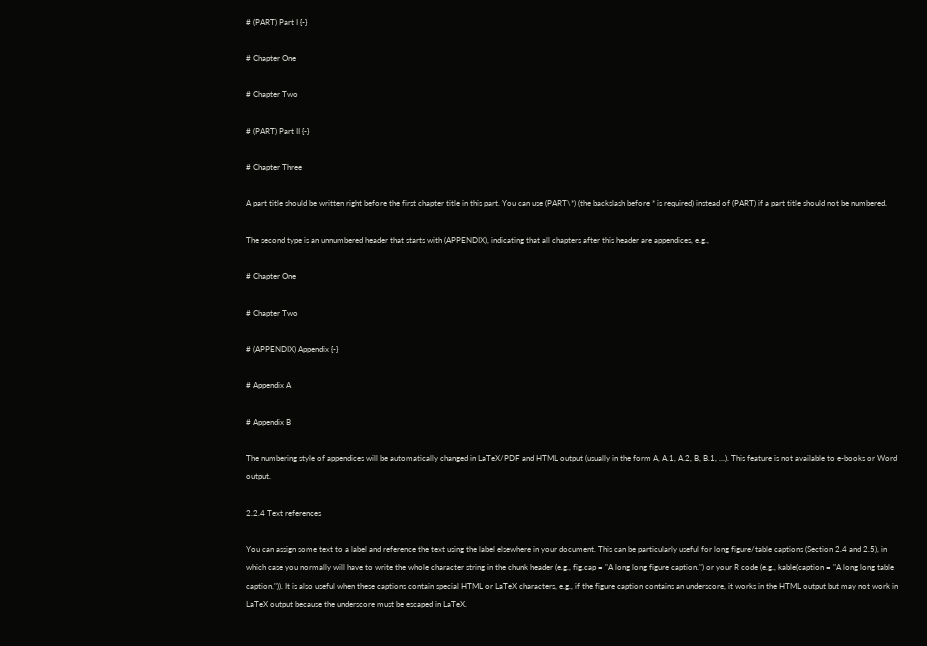# (PART) Part I {-}

# Chapter One

# Chapter Two

# (PART) Part II {-}

# Chapter Three

A part title should be written right before the first chapter title in this part. You can use (PART\*) (the backslash before * is required) instead of (PART) if a part title should not be numbered.

The second type is an unnumbered header that starts with (APPENDIX), indicating that all chapters after this header are appendices, e.g.,

# Chapter One

# Chapter Two

# (APPENDIX) Appendix {-}

# Appendix A

# Appendix B

The numbering style of appendices will be automatically changed in LaTeX/PDF and HTML output (usually in the form A, A.1, A.2, B, B.1, …). This feature is not available to e-books or Word output.

2.2.4 Text references

You can assign some text to a label and reference the text using the label elsewhere in your document. This can be particularly useful for long figure/table captions (Section 2.4 and 2.5), in which case you normally will have to write the whole character string in the chunk header (e.g., fig.cap = "A long long figure caption.") or your R code (e.g., kable(caption = "A long long table caption.")). It is also useful when these captions contain special HTML or LaTeX characters, e.g., if the figure caption contains an underscore, it works in the HTML output but may not work in LaTeX output because the underscore must be escaped in LaTeX.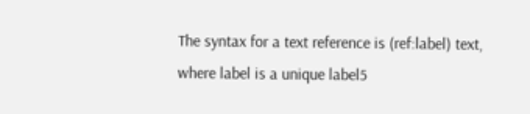The syntax for a text reference is (ref:label) text, where label is a unique label5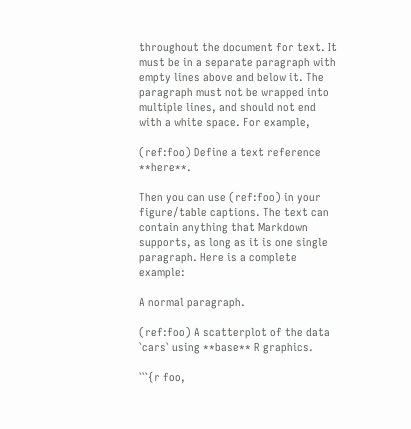throughout the document for text. It must be in a separate paragraph with empty lines above and below it. The paragraph must not be wrapped into multiple lines, and should not end with a white space. For example,

(ref:foo) Define a text reference **here**.

Then you can use (ref:foo) in your figure/table captions. The text can contain anything that Markdown supports, as long as it is one single paragraph. Here is a complete example:

A normal paragraph.

(ref:foo) A scatterplot of the data `cars` using **base** R graphics.

```{r foo,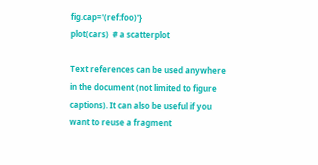fig.cap='(ref:foo)'}
plot(cars)  # a scatterplot

Text references can be used anywhere in the document (not limited to figure captions). It can also be useful if you want to reuse a fragment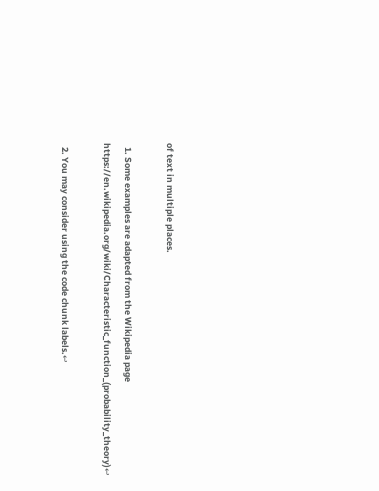of text in multiple places.

  1. Some examples are adapted from the Wikipedia page https://en.wikipedia.org/wiki/Characteristic_function_(probability_theory)↩

  2. You may consider using the code chunk labels.↩